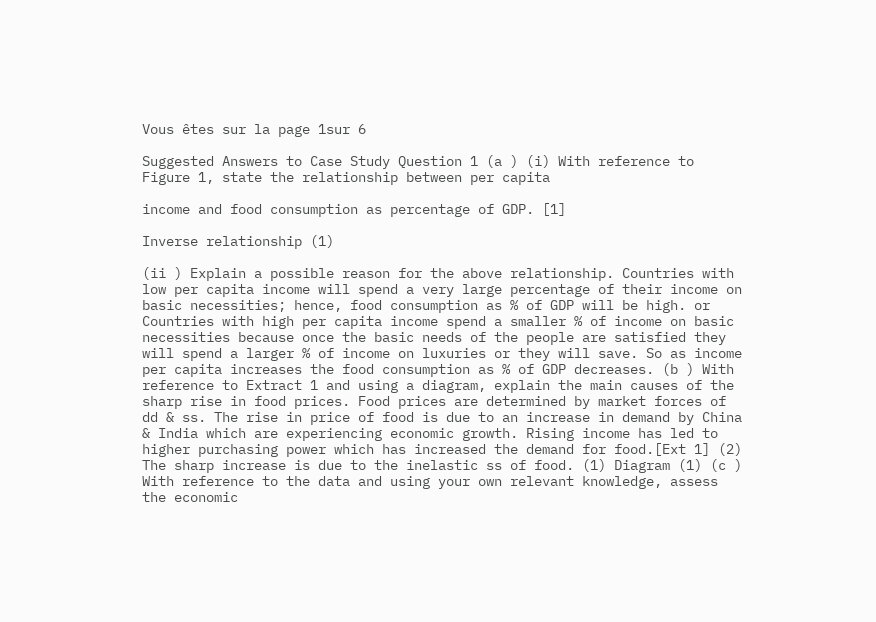Vous êtes sur la page 1sur 6

Suggested Answers to Case Study Question 1 (a ) (i) With reference to Figure 1, state the relationship between per capita

income and food consumption as percentage of GDP. [1]

Inverse relationship (1)

(ii ) Explain a possible reason for the above relationship. Countries with low per capita income will spend a very large percentage of their income on basic necessities; hence, food consumption as % of GDP will be high. or Countries with high per capita income spend a smaller % of income on basic necessities because once the basic needs of the people are satisfied they will spend a larger % of income on luxuries or they will save. So as income per capita increases the food consumption as % of GDP decreases. (b ) With reference to Extract 1 and using a diagram, explain the main causes of the sharp rise in food prices. Food prices are determined by market forces of dd & ss. The rise in price of food is due to an increase in demand by China & India which are experiencing economic growth. Rising income has led to higher purchasing power which has increased the demand for food.[Ext 1] (2) The sharp increase is due to the inelastic ss of food. (1) Diagram (1) (c ) With reference to the data and using your own relevant knowledge, assess the economic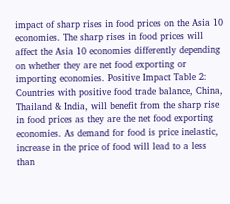impact of sharp rises in food prices on the Asia 10 economies. The sharp rises in food prices will affect the Asia 10 economies differently depending on whether they are net food exporting or importing economies. Positive Impact Table 2: Countries with positive food trade balance, China, Thailand & India, will benefit from the sharp rise in food prices as they are the net food exporting economies. As demand for food is price inelastic, increase in the price of food will lead to a less than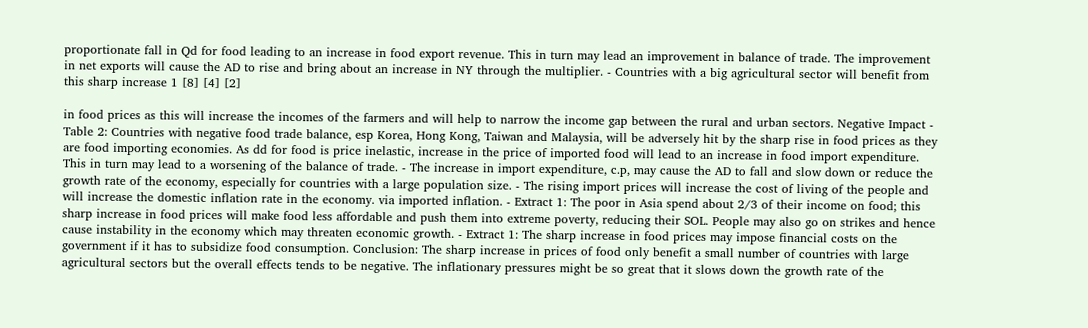proportionate fall in Qd for food leading to an increase in food export revenue. This in turn may lead an improvement in balance of trade. The improvement in net exports will cause the AD to rise and bring about an increase in NY through the multiplier. - Countries with a big agricultural sector will benefit from this sharp increase 1 [8] [4] [2]

in food prices as this will increase the incomes of the farmers and will help to narrow the income gap between the rural and urban sectors. Negative Impact - Table 2: Countries with negative food trade balance, esp Korea, Hong Kong, Taiwan and Malaysia, will be adversely hit by the sharp rise in food prices as they are food importing economies. As dd for food is price inelastic, increase in the price of imported food will lead to an increase in food import expenditure. This in turn may lead to a worsening of the balance of trade. - The increase in import expenditure, c.p, may cause the AD to fall and slow down or reduce the growth rate of the economy, especially for countries with a large population size. - The rising import prices will increase the cost of living of the people and will increase the domestic inflation rate in the economy. via imported inflation. - Extract 1: The poor in Asia spend about 2/3 of their income on food; this sharp increase in food prices will make food less affordable and push them into extreme poverty, reducing their SOL. People may also go on strikes and hence cause instability in the economy which may threaten economic growth. - Extract 1: The sharp increase in food prices may impose financial costs on the government if it has to subsidize food consumption. Conclusion: The sharp increase in prices of food only benefit a small number of countries with large agricultural sectors but the overall effects tends to be negative. The inflationary pressures might be so great that it slows down the growth rate of the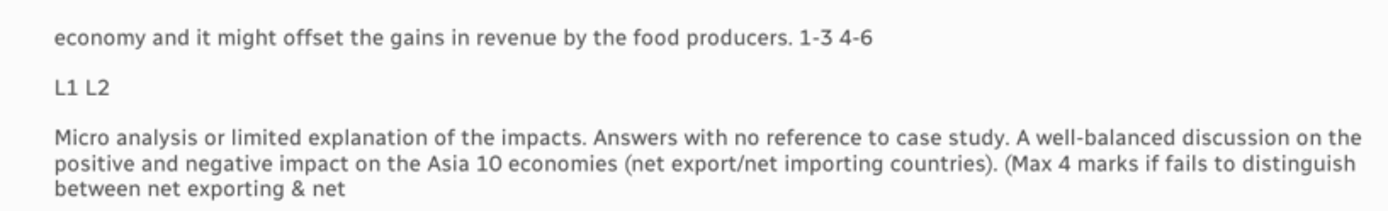economy and it might offset the gains in revenue by the food producers. 1-3 4-6

L1 L2

Micro analysis or limited explanation of the impacts. Answers with no reference to case study. A well-balanced discussion on the positive and negative impact on the Asia 10 economies (net export/net importing countries). (Max 4 marks if fails to distinguish between net exporting & net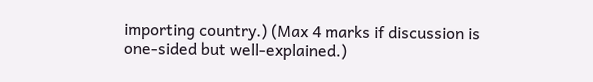importing country.) (Max 4 marks if discussion is one-sided but well-explained.)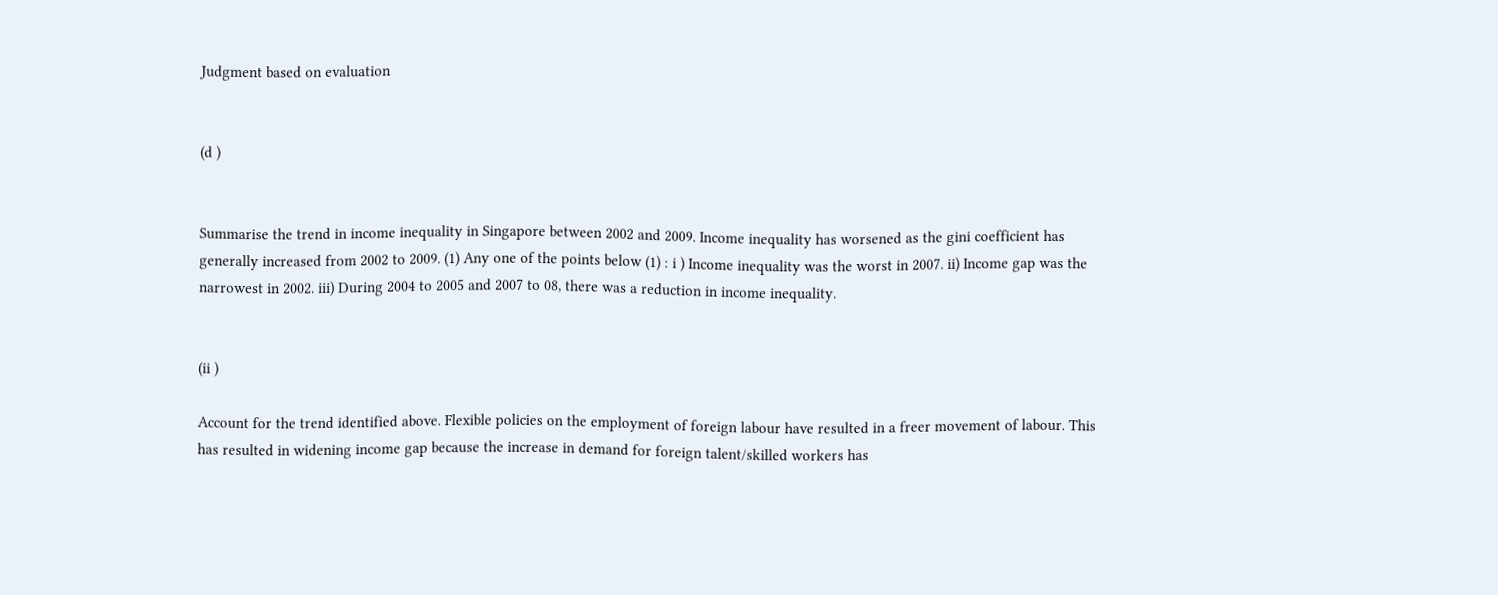Judgment based on evaluation


(d )


Summarise the trend in income inequality in Singapore between 2002 and 2009. Income inequality has worsened as the gini coefficient has generally increased from 2002 to 2009. (1) Any one of the points below (1) : i ) Income inequality was the worst in 2007. ii) Income gap was the narrowest in 2002. iii) During 2004 to 2005 and 2007 to 08, there was a reduction in income inequality.


(ii )

Account for the trend identified above. Flexible policies on the employment of foreign labour have resulted in a freer movement of labour. This has resulted in widening income gap because the increase in demand for foreign talent/skilled workers has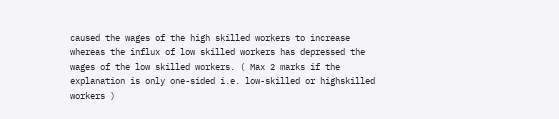caused the wages of the high skilled workers to increase whereas the influx of low skilled workers has depressed the wages of the low skilled workers. ( Max 2 marks if the explanation is only one-sided i.e. low-skilled or highskilled workers )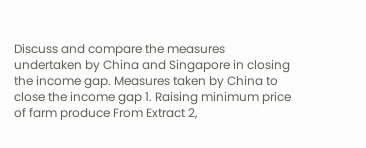Discuss and compare the measures undertaken by China and Singapore in closing the income gap. Measures taken by China to close the income gap 1. Raising minimum price of farm produce From Extract 2,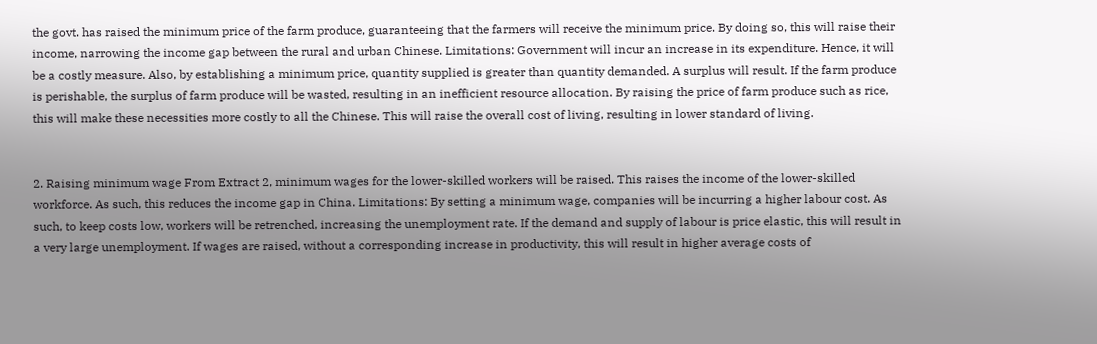the govt. has raised the minimum price of the farm produce, guaranteeing that the farmers will receive the minimum price. By doing so, this will raise their income, narrowing the income gap between the rural and urban Chinese. Limitations: Government will incur an increase in its expenditure. Hence, it will be a costly measure. Also, by establishing a minimum price, quantity supplied is greater than quantity demanded. A surplus will result. If the farm produce is perishable, the surplus of farm produce will be wasted, resulting in an inefficient resource allocation. By raising the price of farm produce such as rice, this will make these necessities more costly to all the Chinese. This will raise the overall cost of living, resulting in lower standard of living.


2. Raising minimum wage From Extract 2, minimum wages for the lower-skilled workers will be raised. This raises the income of the lower-skilled workforce. As such, this reduces the income gap in China. Limitations: By setting a minimum wage, companies will be incurring a higher labour cost. As such, to keep costs low, workers will be retrenched, increasing the unemployment rate. If the demand and supply of labour is price elastic, this will result in a very large unemployment. If wages are raised, without a corresponding increase in productivity, this will result in higher average costs of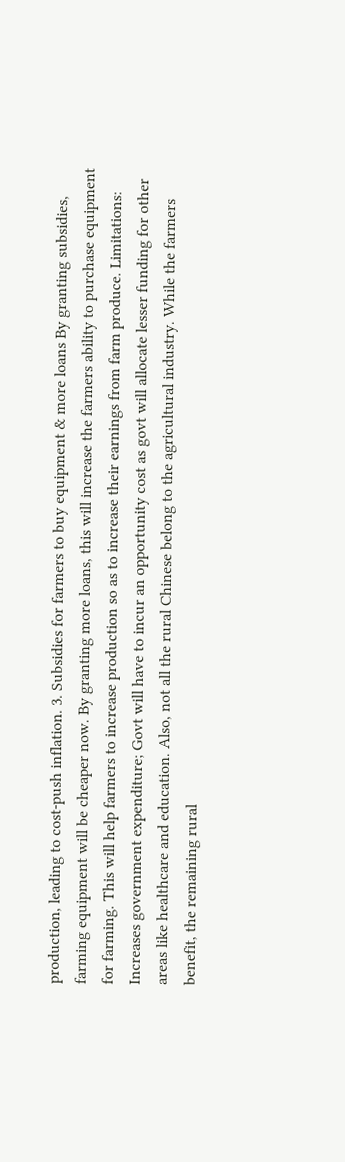production, leading to cost-push inflation. 3. Subsidies for farmers to buy equipment & more loans By granting subsidies, farming equipment will be cheaper now. By granting more loans, this will increase the farmers ability to purchase equipment for farming. This will help farmers to increase production so as to increase their earnings from farm produce. Limitations: Increases government expenditure; Govt will have to incur an opportunity cost as govt will allocate lesser funding for other areas like healthcare and education. Also, not all the rural Chinese belong to the agricultural industry. While the farmers benefit, the remaining rural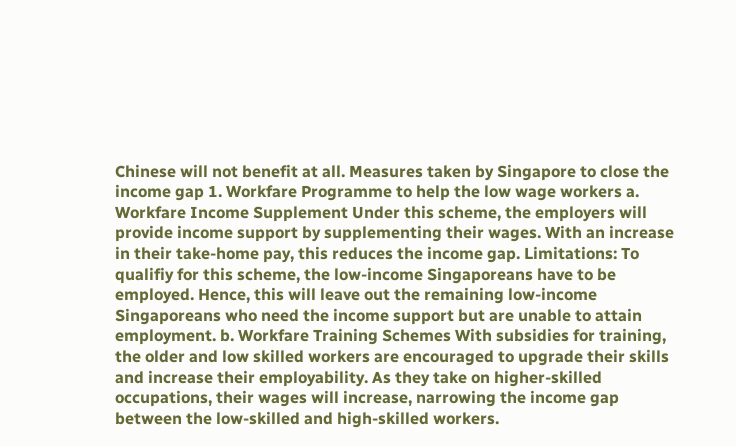Chinese will not benefit at all. Measures taken by Singapore to close the income gap 1. Workfare Programme to help the low wage workers a. Workfare Income Supplement Under this scheme, the employers will provide income support by supplementing their wages. With an increase in their take-home pay, this reduces the income gap. Limitations: To qualifiy for this scheme, the low-income Singaporeans have to be employed. Hence, this will leave out the remaining low-income Singaporeans who need the income support but are unable to attain employment. b. Workfare Training Schemes With subsidies for training, the older and low skilled workers are encouraged to upgrade their skills and increase their employability. As they take on higher-skilled occupations, their wages will increase, narrowing the income gap between the low-skilled and high-skilled workers.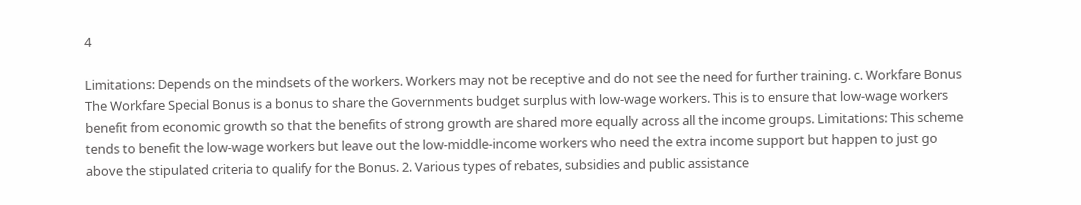4

Limitations: Depends on the mindsets of the workers. Workers may not be receptive and do not see the need for further training. c. Workfare Bonus The Workfare Special Bonus is a bonus to share the Governments budget surplus with low-wage workers. This is to ensure that low-wage workers benefit from economic growth so that the benefits of strong growth are shared more equally across all the income groups. Limitations: This scheme tends to benefit the low-wage workers but leave out the low-middle-income workers who need the extra income support but happen to just go above the stipulated criteria to qualify for the Bonus. 2. Various types of rebates, subsidies and public assistance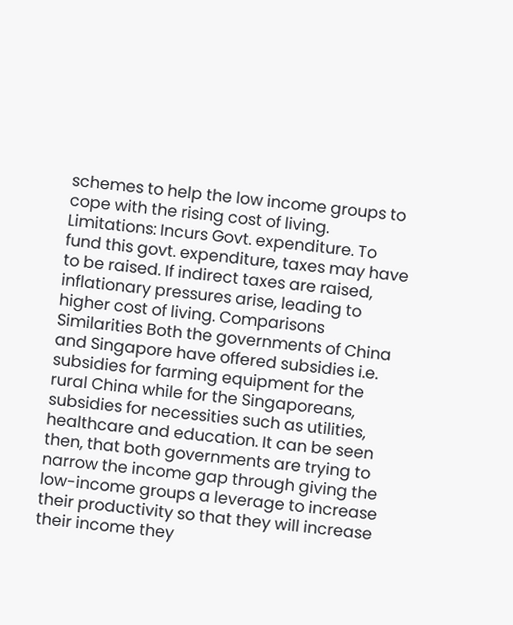schemes to help the low income groups to cope with the rising cost of living. Limitations: Incurs Govt. expenditure. To fund this govt. expenditure, taxes may have to be raised. If indirect taxes are raised, inflationary pressures arise, leading to higher cost of living. Comparisons Similarities Both the governments of China and Singapore have offered subsidies i.e. subsidies for farming equipment for the rural China while for the Singaporeans, subsidies for necessities such as utilities, healthcare and education. It can be seen then, that both governments are trying to narrow the income gap through giving the low-income groups a leverage to increase their productivity so that they will increase their income they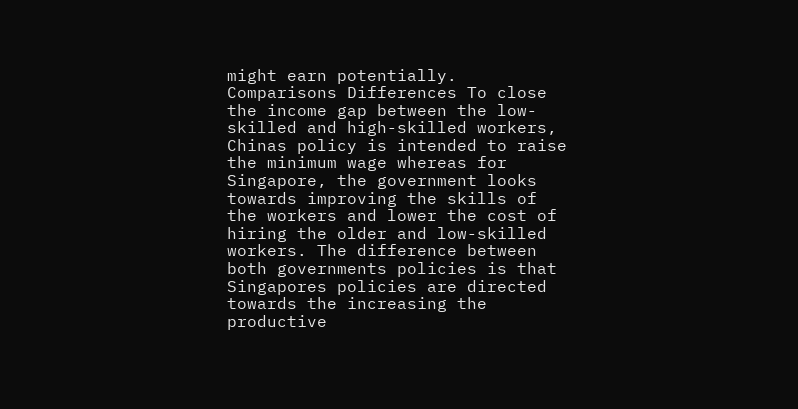might earn potentially. Comparisons Differences To close the income gap between the low-skilled and high-skilled workers, Chinas policy is intended to raise the minimum wage whereas for Singapore, the government looks towards improving the skills of the workers and lower the cost of hiring the older and low-skilled workers. The difference between both governments policies is that Singapores policies are directed towards the increasing the productive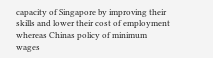capacity of Singapore by improving their skills and lower their cost of employment whereas Chinas policy of minimum wages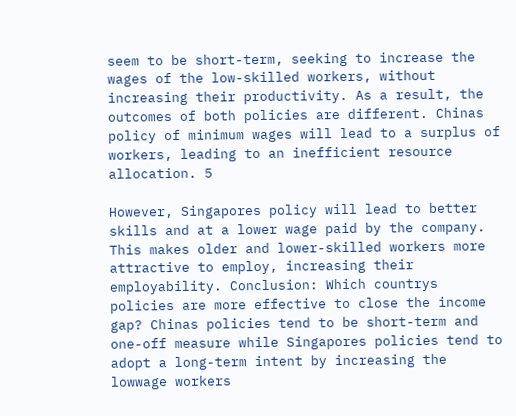seem to be short-term, seeking to increase the wages of the low-skilled workers, without increasing their productivity. As a result, the outcomes of both policies are different. Chinas policy of minimum wages will lead to a surplus of workers, leading to an inefficient resource allocation. 5

However, Singapores policy will lead to better skills and at a lower wage paid by the company. This makes older and lower-skilled workers more attractive to employ, increasing their employability. Conclusion: Which countrys policies are more effective to close the income gap? Chinas policies tend to be short-term and one-off measure while Singapores policies tend to adopt a long-term intent by increasing the lowwage workers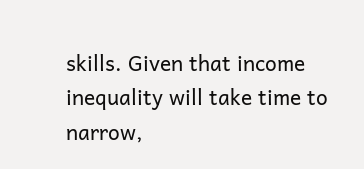skills. Given that income inequality will take time to narrow,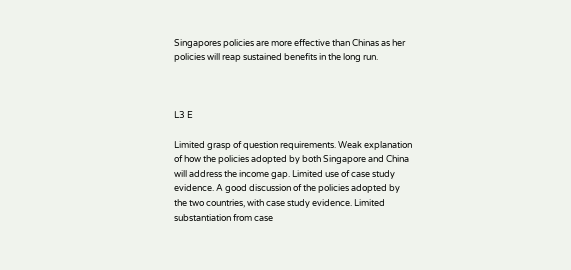Singapores policies are more effective than Chinas as her policies will reap sustained benefits in the long run.



L3 E

Limited grasp of question requirements. Weak explanation of how the policies adopted by both Singapore and China will address the income gap. Limited use of case study evidence. A good discussion of the policies adopted by the two countries, with case study evidence. Limited substantiation from case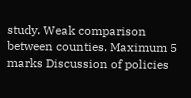study. Weak comparison between counties. Maximum 5 marks Discussion of policies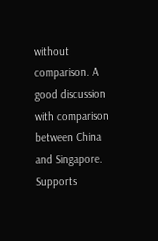without comparison. A good discussion with comparison between China and Singapore. Supports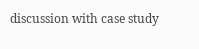discussion with case study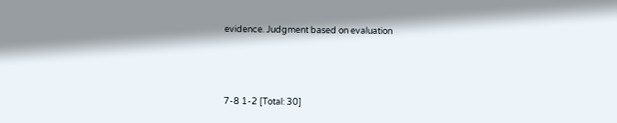evidence. Judgment based on evaluation



7-8 1-2 [Total: 30]